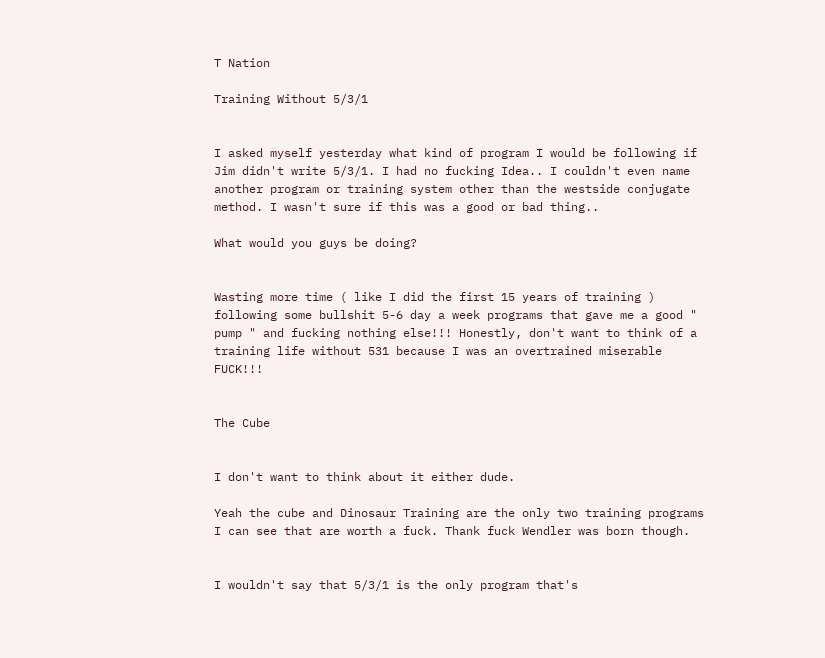T Nation

Training Without 5/3/1


I asked myself yesterday what kind of program I would be following if Jim didn't write 5/3/1. I had no fucking Idea.. I couldn't even name another program or training system other than the westside conjugate method. I wasn't sure if this was a good or bad thing..

What would you guys be doing?


Wasting more time ( like I did the first 15 years of training ) following some bullshit 5-6 day a week programs that gave me a good " pump " and fucking nothing else!!! Honestly, don't want to think of a training life without 531 because I was an overtrained miserable FUCK!!!


The Cube


I don't want to think about it either dude.

Yeah the cube and Dinosaur Training are the only two training programs I can see that are worth a fuck. Thank fuck Wendler was born though.


I wouldn't say that 5/3/1 is the only program that's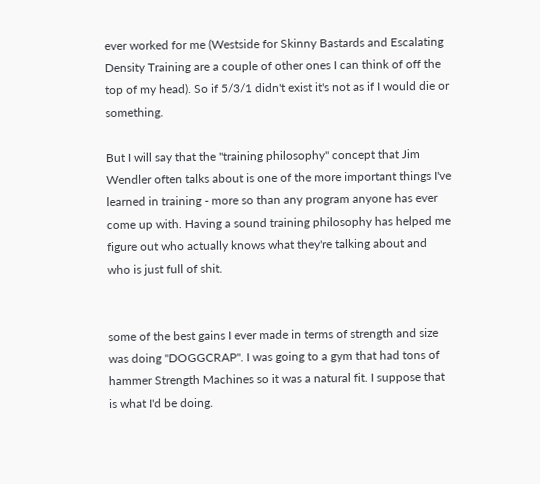ever worked for me (Westside for Skinny Bastards and Escalating Density Training are a couple of other ones I can think of off the top of my head). So if 5/3/1 didn't exist it's not as if I would die or something.

But I will say that the "training philosophy" concept that Jim Wendler often talks about is one of the more important things I've learned in training - more so than any program anyone has ever come up with. Having a sound training philosophy has helped me figure out who actually knows what they're talking about and who is just full of shit.


some of the best gains I ever made in terms of strength and size was doing "DOGGCRAP". I was going to a gym that had tons of hammer Strength Machines so it was a natural fit. I suppose that is what I'd be doing.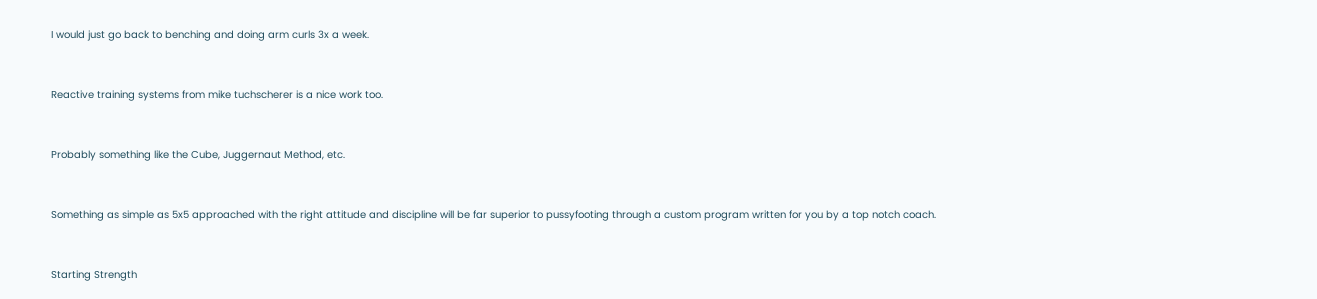I would just go back to benching and doing arm curls 3x a week.


Reactive training systems from mike tuchscherer is a nice work too.


Probably something like the Cube, Juggernaut Method, etc.


Something as simple as 5x5 approached with the right attitude and discipline will be far superior to pussyfooting through a custom program written for you by a top notch coach.


Starting Strength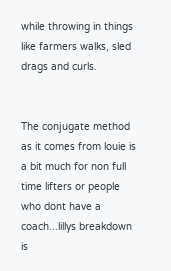while throwing in things like farmers walks, sled drags and curls.


The conjugate method as it comes from louie is a bit much for non full time lifters or people who dont have a coach...lillys breakdown is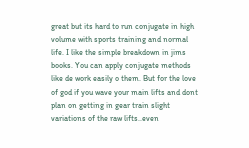great but its hard to run conjugate in high volume with sports training and normal life. I like the simple breakdown in jims books. You can apply conjugate methods like de work easily o them. But for the love of god if you wave your main lifts and dont plan on getting in gear train slight variations of the raw lifts..even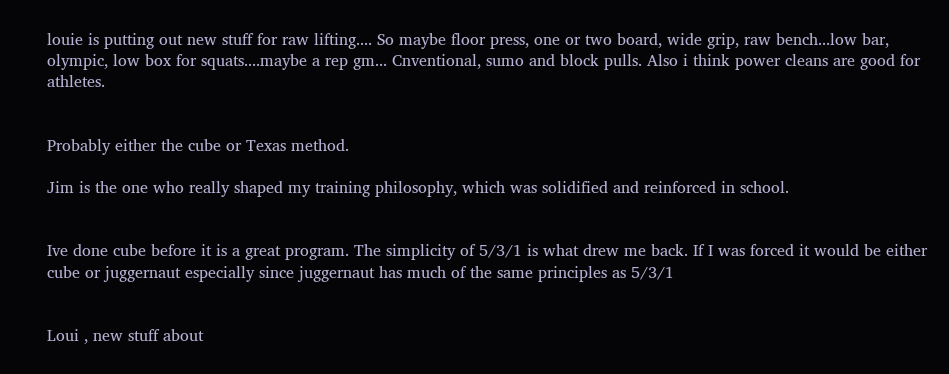louie is putting out new stuff for raw lifting.... So maybe floor press, one or two board, wide grip, raw bench...low bar, olympic, low box for squats....maybe a rep gm... Cnventional, sumo and block pulls. Also i think power cleans are good for athletes.


Probably either the cube or Texas method.

Jim is the one who really shaped my training philosophy, which was solidified and reinforced in school.


Ive done cube before it is a great program. The simplicity of 5/3/1 is what drew me back. If I was forced it would be either cube or juggernaut especially since juggernaut has much of the same principles as 5/3/1


Loui , new stuff about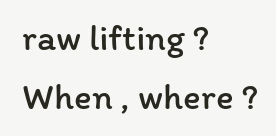raw lifting ? When , where ?